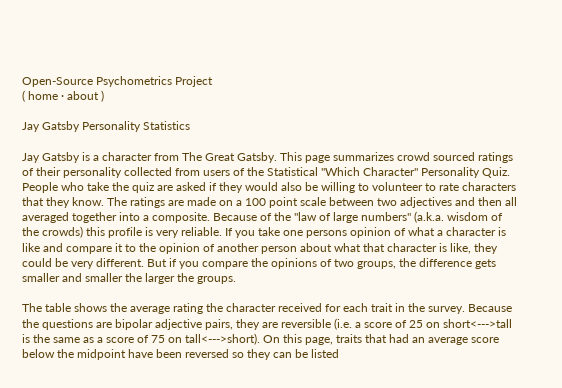Open-Source Psychometrics Project
( home · about )

Jay Gatsby Personality Statistics

Jay Gatsby is a character from The Great Gatsby. This page summarizes crowd sourced ratings of their personality collected from users of the Statistical "Which Character" Personality Quiz. People who take the quiz are asked if they would also be willing to volunteer to rate characters that they know. The ratings are made on a 100 point scale between two adjectives and then all averaged together into a composite. Because of the "law of large numbers" (a.k.a. wisdom of the crowds) this profile is very reliable. If you take one persons opinion of what a character is like and compare it to the opinion of another person about what that character is like, they could be very different. But if you compare the opinions of two groups, the difference gets smaller and smaller the larger the groups.

The table shows the average rating the character received for each trait in the survey. Because the questions are bipolar adjective pairs, they are reversible (i.e. a score of 25 on short<--->tall is the same as a score of 75 on tall<--->short). On this page, traits that had an average score below the midpoint have been reversed so they can be listed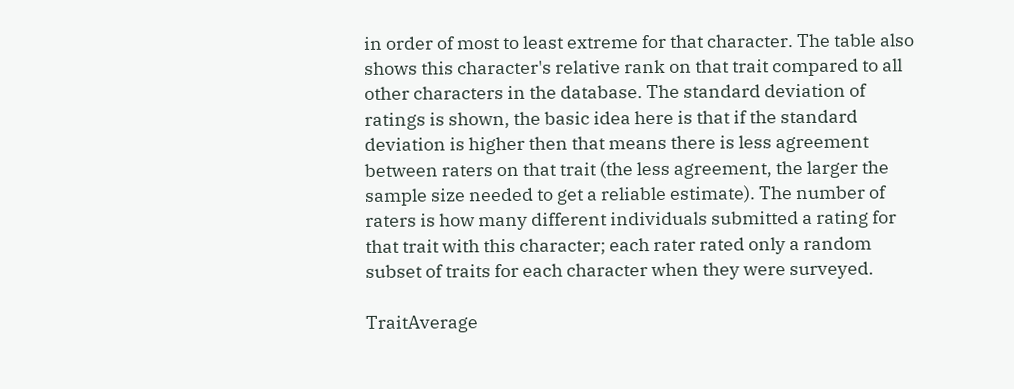in order of most to least extreme for that character. The table also shows this character's relative rank on that trait compared to all other characters in the database. The standard deviation of ratings is shown, the basic idea here is that if the standard deviation is higher then that means there is less agreement between raters on that trait (the less agreement, the larger the sample size needed to get a reliable estimate). The number of raters is how many different individuals submitted a rating for that trait with this character; each rater rated only a random subset of traits for each character when they were surveyed.

TraitAverage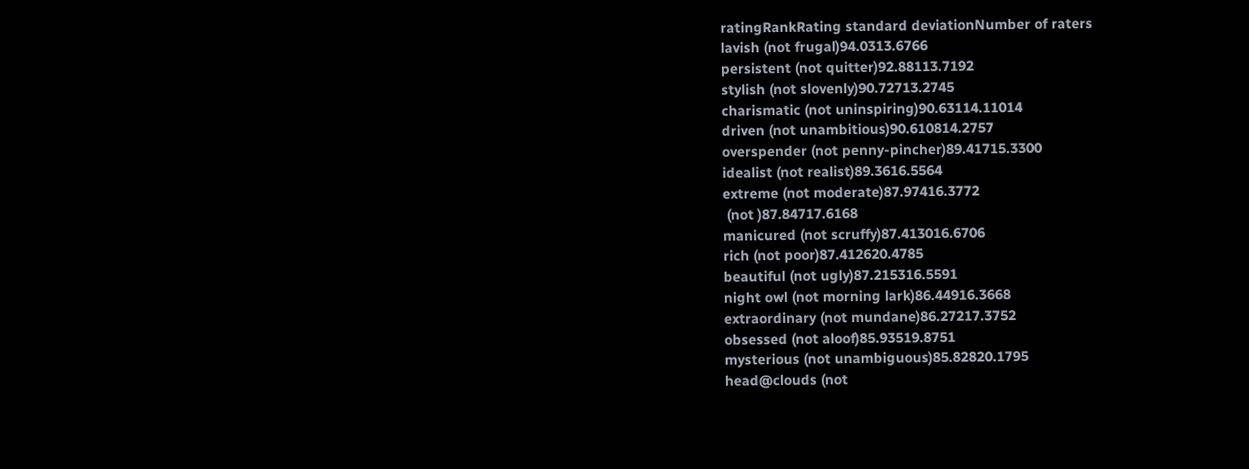ratingRankRating standard deviationNumber of raters
lavish (not frugal)94.0313.6766
persistent (not quitter)92.88113.7192
stylish (not slovenly)90.72713.2745
charismatic (not uninspiring)90.63114.11014
driven (not unambitious)90.610814.2757
overspender (not penny-pincher)89.41715.3300
idealist (not realist)89.3616.5564
extreme (not moderate)87.97416.3772
 (not )87.84717.6168
manicured (not scruffy)87.413016.6706
rich (not poor)87.412620.4785
beautiful (not ugly)87.215316.5591
night owl (not morning lark)86.44916.3668
extraordinary (not mundane)86.27217.3752
obsessed (not aloof)85.93519.8751
mysterious (not unambiguous)85.82820.1795
head@clouds (not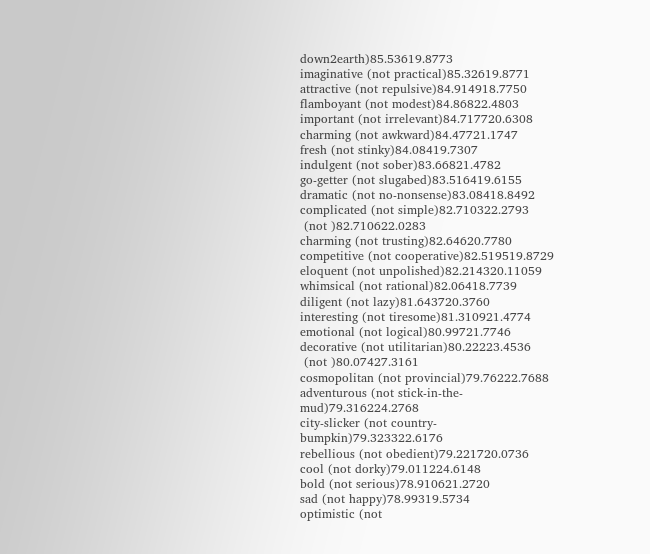down2earth)85.53619.8773
imaginative (not practical)85.32619.8771
attractive (not repulsive)84.914918.7750
flamboyant (not modest)84.86822.4803
important (not irrelevant)84.717720.6308
charming (not awkward)84.47721.1747
fresh (not stinky)84.08419.7307
indulgent (not sober)83.66821.4782
go-getter (not slugabed)83.516419.6155
dramatic (not no-nonsense)83.08418.8492
complicated (not simple)82.710322.2793
 (not )82.710622.0283
charming (not trusting)82.64620.7780
competitive (not cooperative)82.519519.8729
eloquent (not unpolished)82.214320.11059
whimsical (not rational)82.06418.7739
diligent (not lazy)81.643720.3760
interesting (not tiresome)81.310921.4774
emotional (not logical)80.99721.7746
decorative (not utilitarian)80.22223.4536
 (not )80.07427.3161
cosmopolitan (not provincial)79.76222.7688
adventurous (not stick-in-the-mud)79.316224.2768
city-slicker (not country-bumpkin)79.323322.6176
rebellious (not obedient)79.221720.0736
cool (not dorky)79.011224.6148
bold (not serious)78.910621.2720
sad (not happy)78.99319.5734
optimistic (not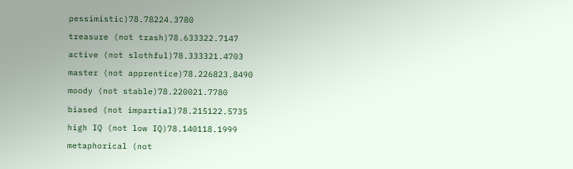pessimistic)78.78224.3780
treasure (not trash)78.633322.7147
active (not slothful)78.333321.4703
master (not apprentice)78.226823.8490
moody (not stable)78.220021.7780
biased (not impartial)78.215122.5735
high IQ (not low IQ)78.140118.1999
metaphorical (not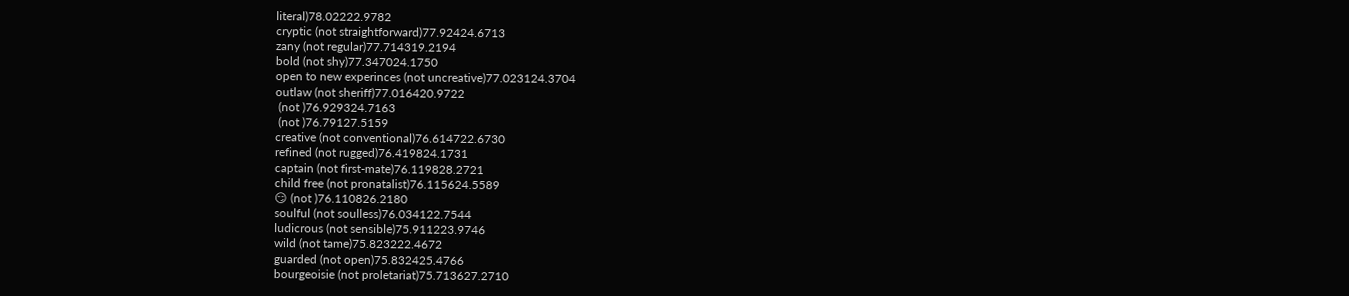literal)78.02222.9782
cryptic (not straightforward)77.92424.6713
zany (not regular)77.714319.2194
bold (not shy)77.347024.1750
open to new experinces (not uncreative)77.023124.3704
outlaw (not sheriff)77.016420.9722
 (not )76.929324.7163
 (not )76.79127.5159
creative (not conventional)76.614722.6730
refined (not rugged)76.419824.1731
captain (not first-mate)76.119828.2721
child free (not pronatalist)76.115624.5589
😏 (not )76.110826.2180
soulful (not soulless)76.034122.7544
ludicrous (not sensible)75.911223.9746
wild (not tame)75.823222.4672
guarded (not open)75.832425.4766
bourgeoisie (not proletariat)75.713627.2710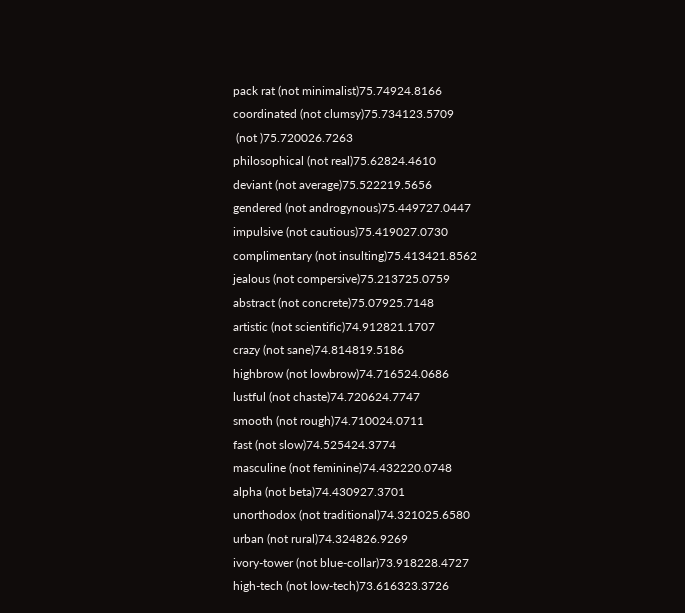pack rat (not minimalist)75.74924.8166
coordinated (not clumsy)75.734123.5709
 (not )75.720026.7263
philosophical (not real)75.62824.4610
deviant (not average)75.522219.5656
gendered (not androgynous)75.449727.0447
impulsive (not cautious)75.419027.0730
complimentary (not insulting)75.413421.8562
jealous (not compersive)75.213725.0759
abstract (not concrete)75.07925.7148
artistic (not scientific)74.912821.1707
crazy (not sane)74.814819.5186
highbrow (not lowbrow)74.716524.0686
lustful (not chaste)74.720624.7747
smooth (not rough)74.710024.0711
fast (not slow)74.525424.3774
masculine (not feminine)74.432220.0748
alpha (not beta)74.430927.3701
unorthodox (not traditional)74.321025.6580
urban (not rural)74.324826.9269
ivory-tower (not blue-collar)73.918228.4727
high-tech (not low-tech)73.616323.3726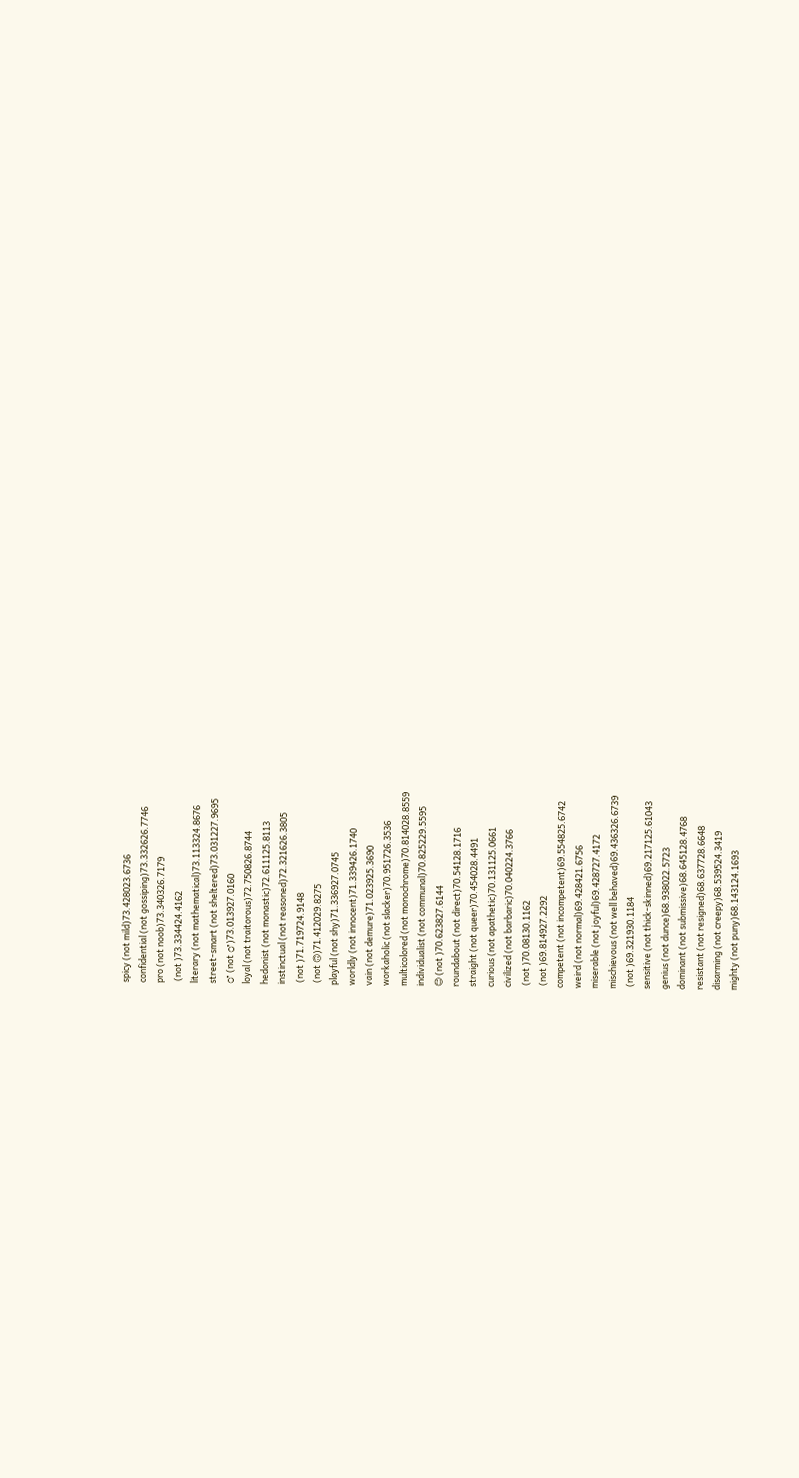spicy (not mild)73.428023.6736
confidential (not gossiping)73.332626.7746
pro (not noob)73.340326.7179
 (not )73.334424.4162
literary (not mathematical)73.113324.8676
street-smart (not sheltered)73.031227.9695
♂ (not ♂)73.013927.0160
loyal (not traitorous)72.750826.8744
hedonist (not monastic)72.611125.8113
instinctual (not reasoned)72.321626.3805
 (not )71.719724.9148
 (not 🙃)71.412029.8275
playful (not shy)71.336927.0745
worldly (not innocent)71.339426.1740
vain (not demure)71.023925.3690
workaholic (not slacker)70.951726.3536
multicolored (not monochrome)70.814028.8559
individualist (not communal)70.825229.5595
😊 (not )70.623827.6144
roundabout (not direct)70.54128.1716
straight (not queer)70.454028.4491
curious (not apathetic)70.131125.0661
civilized (not barbaric)70.040224.3766
 (not )70.08130.1162
 (not )69.814927.2292
competent (not incompetent)69.554825.6742
weird (not normal)69.428421.6756
miserable (not joyful)69.428727.4172
mischievous (not well behaved)69.436326.6739
 (not )69.321930.1184
sensitive (not thick-skinned)69.217125.61043
genius (not dunce)68.938022.5723
dominant (not submissive)68.645128.4768
resistant (not resigned)68.637728.6648
disarming (not creepy)68.539524.3419
mighty (not puny)68.143124.1693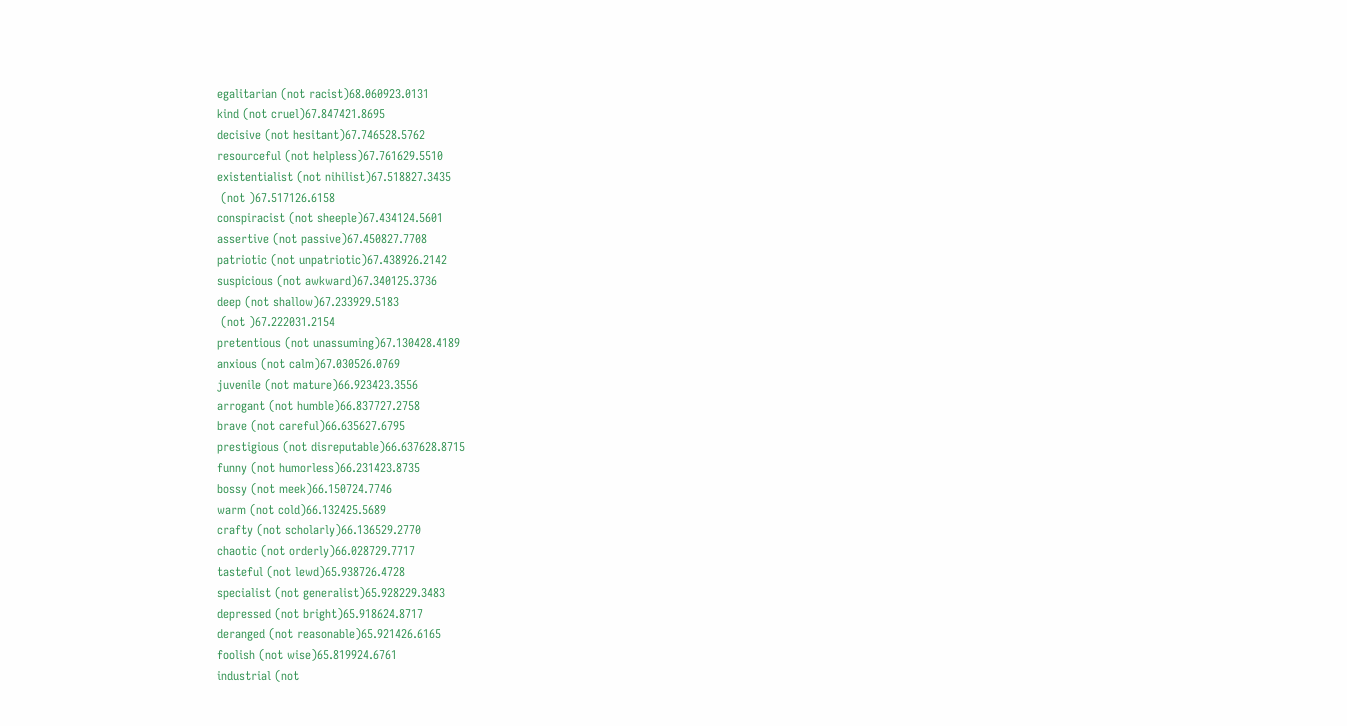egalitarian (not racist)68.060923.0131
kind (not cruel)67.847421.8695
decisive (not hesitant)67.746528.5762
resourceful (not helpless)67.761629.5510
existentialist (not nihilist)67.518827.3435
 (not )67.517126.6158
conspiracist (not sheeple)67.434124.5601
assertive (not passive)67.450827.7708
patriotic (not unpatriotic)67.438926.2142
suspicious (not awkward)67.340125.3736
deep (not shallow)67.233929.5183
 (not )67.222031.2154
pretentious (not unassuming)67.130428.4189
anxious (not calm)67.030526.0769
juvenile (not mature)66.923423.3556
arrogant (not humble)66.837727.2758
brave (not careful)66.635627.6795
prestigious (not disreputable)66.637628.8715
funny (not humorless)66.231423.8735
bossy (not meek)66.150724.7746
warm (not cold)66.132425.5689
crafty (not scholarly)66.136529.2770
chaotic (not orderly)66.028729.7717
tasteful (not lewd)65.938726.4728
specialist (not generalist)65.928229.3483
depressed (not bright)65.918624.8717
deranged (not reasonable)65.921426.6165
foolish (not wise)65.819924.6761
industrial (not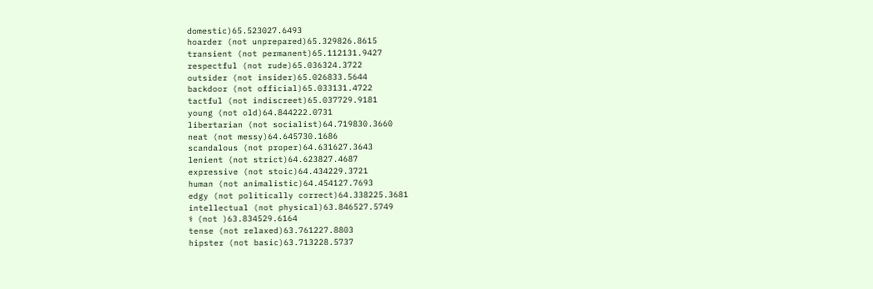domestic)65.523027.6493
hoarder (not unprepared)65.329826.8615
transient (not permanent)65.112131.9427
respectful (not rude)65.036324.3722
outsider (not insider)65.026833.5644
backdoor (not official)65.033131.4722
tactful (not indiscreet)65.037729.9181
young (not old)64.844222.0731
libertarian (not socialist)64.719830.3660
neat (not messy)64.645730.1686
scandalous (not proper)64.631627.3643
lenient (not strict)64.623827.4687
expressive (not stoic)64.434229.3721
human (not animalistic)64.454127.7693
edgy (not politically correct)64.338225.3681
intellectual (not physical)63.846527.5749
⚕ (not )63.834529.6164
tense (not relaxed)63.761227.8803
hipster (not basic)63.713228.5737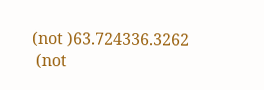(not )63.724336.3262
 (not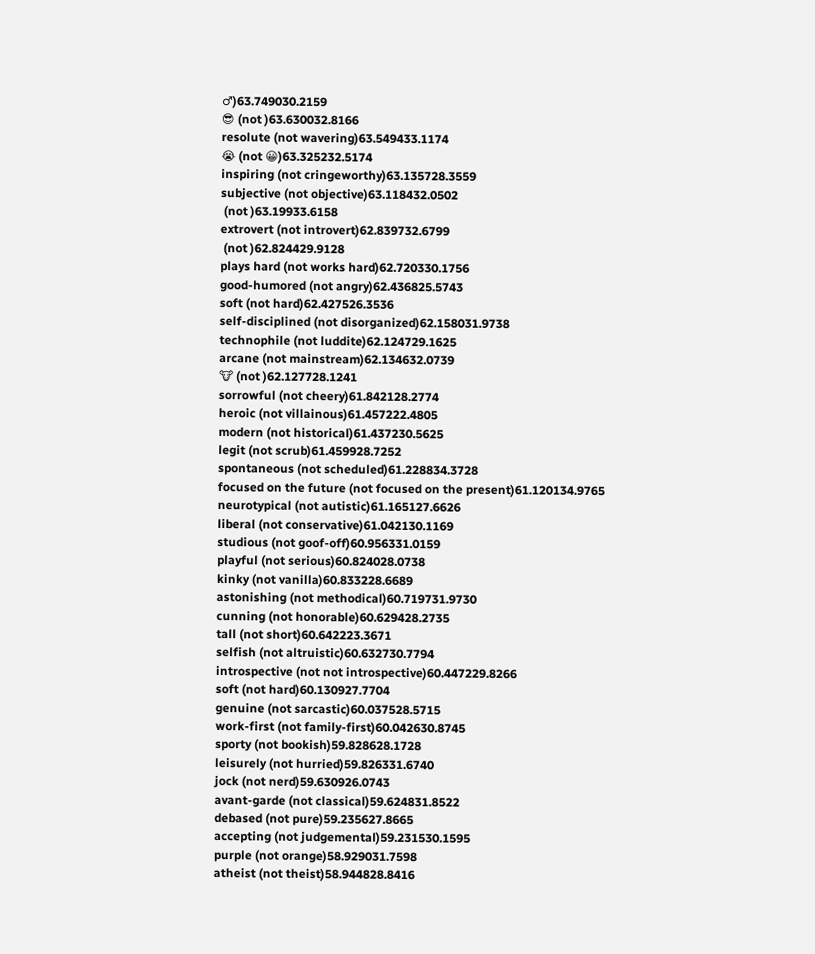♂)63.749030.2159
😎 (not )63.630032.8166
resolute (not wavering)63.549433.1174
😭 (not 😀)63.325232.5174
inspiring (not cringeworthy)63.135728.3559
subjective (not objective)63.118432.0502
 (not )63.19933.6158
extrovert (not introvert)62.839732.6799
 (not )62.824429.9128
plays hard (not works hard)62.720330.1756
good-humored (not angry)62.436825.5743
soft (not hard)62.427526.3536
self-disciplined (not disorganized)62.158031.9738
technophile (not luddite)62.124729.1625
arcane (not mainstream)62.134632.0739
🐮 (not )62.127728.1241
sorrowful (not cheery)61.842128.2774
heroic (not villainous)61.457222.4805
modern (not historical)61.437230.5625
legit (not scrub)61.459928.7252
spontaneous (not scheduled)61.228834.3728
focused on the future (not focused on the present)61.120134.9765
neurotypical (not autistic)61.165127.6626
liberal (not conservative)61.042130.1169
studious (not goof-off)60.956331.0159
playful (not serious)60.824028.0738
kinky (not vanilla)60.833228.6689
astonishing (not methodical)60.719731.9730
cunning (not honorable)60.629428.2735
tall (not short)60.642223.3671
selfish (not altruistic)60.632730.7794
introspective (not not introspective)60.447229.8266
soft (not hard)60.130927.7704
genuine (not sarcastic)60.037528.5715
work-first (not family-first)60.042630.8745
sporty (not bookish)59.828628.1728
leisurely (not hurried)59.826331.6740
jock (not nerd)59.630926.0743
avant-garde (not classical)59.624831.8522
debased (not pure)59.235627.8665
accepting (not judgemental)59.231530.1595
purple (not orange)58.929031.7598
atheist (not theist)58.944828.8416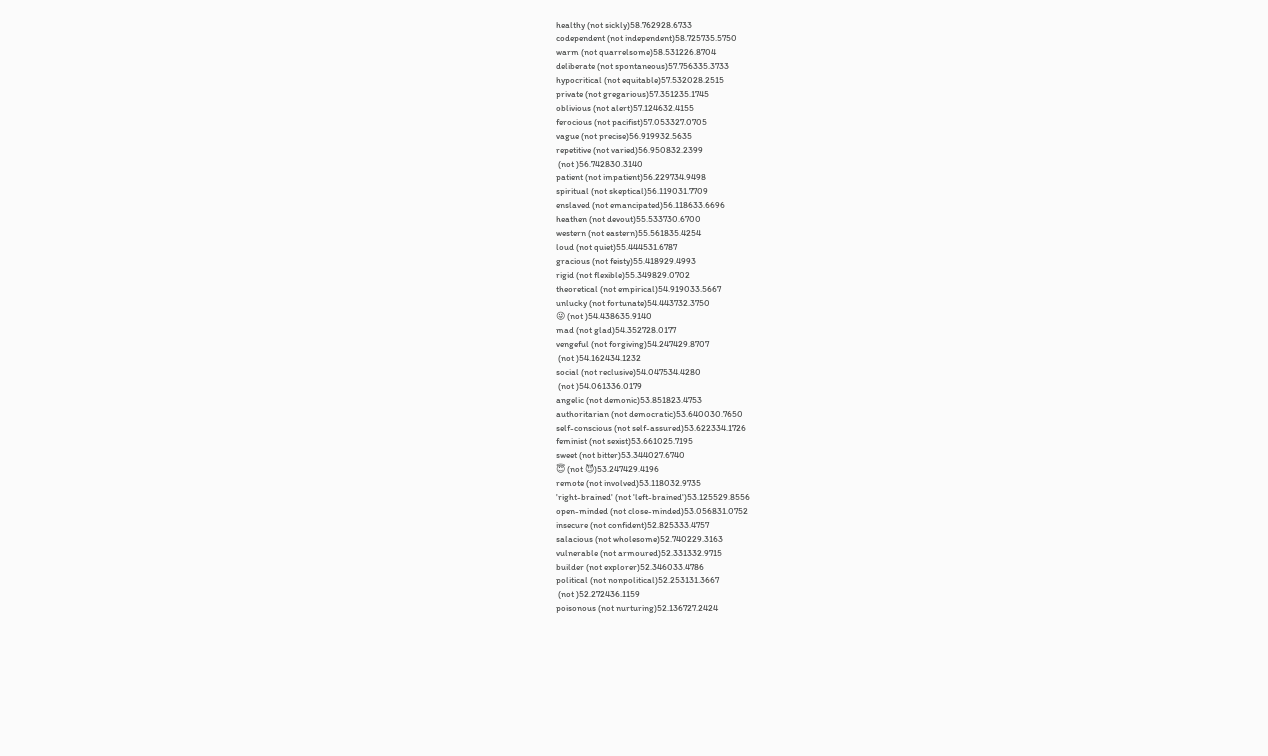healthy (not sickly)58.762928.6733
codependent (not independent)58.725735.5750
warm (not quarrelsome)58.531226.8704
deliberate (not spontaneous)57.756335.3733
hypocritical (not equitable)57.532028.2515
private (not gregarious)57.351235.1745
oblivious (not alert)57.124632.4155
ferocious (not pacifist)57.053327.0705
vague (not precise)56.919932.5635
repetitive (not varied)56.950832.2399
 (not )56.742830.3140
patient (not impatient)56.229734.9498
spiritual (not skeptical)56.119031.7709
enslaved (not emancipated)56.118633.6696
heathen (not devout)55.533730.6700
western (not eastern)55.561835.4254
loud (not quiet)55.444531.6787
gracious (not feisty)55.418929.4993
rigid (not flexible)55.349829.0702
theoretical (not empirical)54.919033.5667
unlucky (not fortunate)54.443732.3750
😜 (not )54.438635.9140
mad (not glad)54.352728.0177
vengeful (not forgiving)54.247429.8707
 (not )54.162434.1232
social (not reclusive)54.047534.4280
 (not )54.061336.0179
angelic (not demonic)53.851823.4753
authoritarian (not democratic)53.640030.7650
self-conscious (not self-assured)53.622334.1726
feminist (not sexist)53.661025.7195
sweet (not bitter)53.344027.6740
😇 (not 😈)53.247429.4196
remote (not involved)53.118032.9735
'right-brained' (not 'left-brained')53.125529.8556
open-minded (not close-minded)53.056831.0752
insecure (not confident)52.825333.4757
salacious (not wholesome)52.740229.3163
vulnerable (not armoured)52.331332.9715
builder (not explorer)52.346033.4786
political (not nonpolitical)52.253131.3667
 (not )52.272436.1159
poisonous (not nurturing)52.136727.2424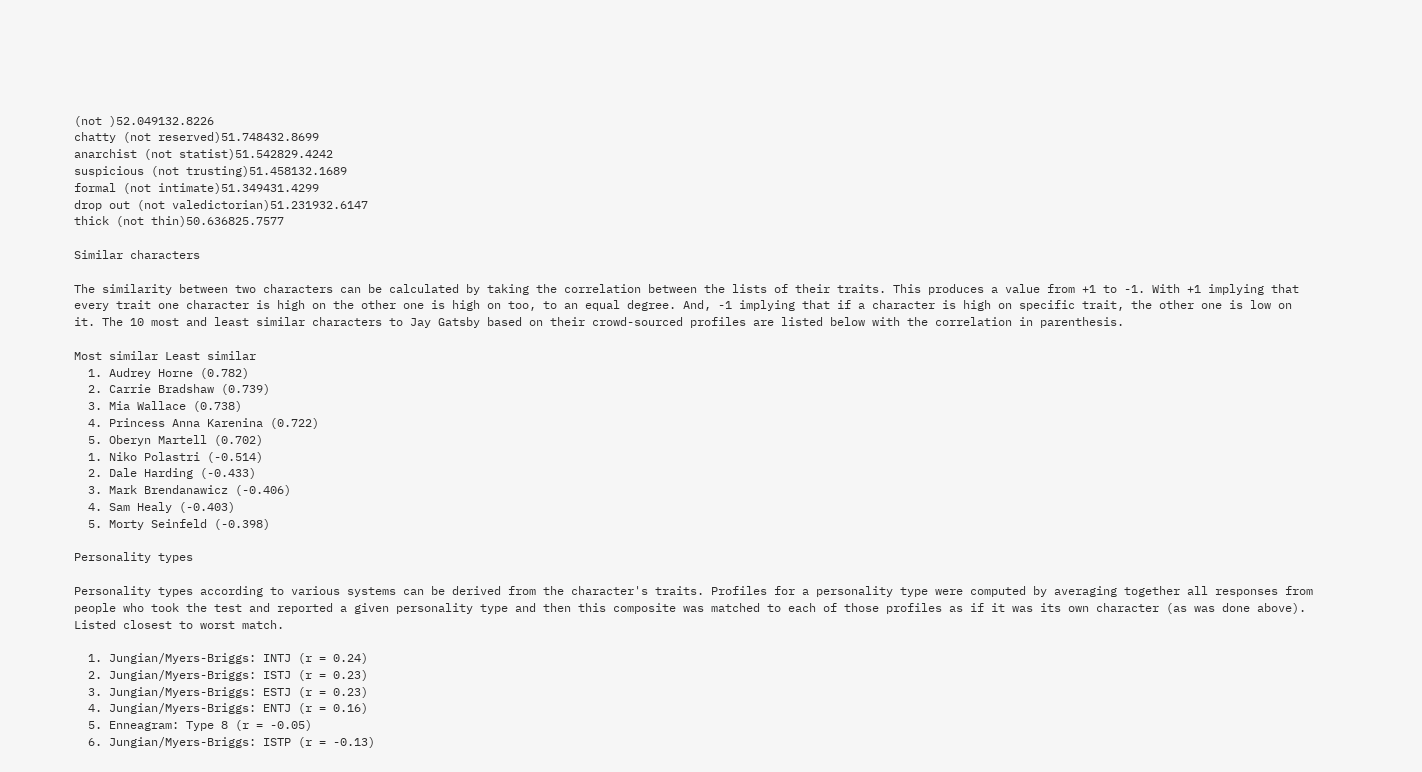(not )52.049132.8226
chatty (not reserved)51.748432.8699
anarchist (not statist)51.542829.4242
suspicious (not trusting)51.458132.1689
formal (not intimate)51.349431.4299
drop out (not valedictorian)51.231932.6147
thick (not thin)50.636825.7577

Similar characters

The similarity between two characters can be calculated by taking the correlation between the lists of their traits. This produces a value from +1 to -1. With +1 implying that every trait one character is high on the other one is high on too, to an equal degree. And, -1 implying that if a character is high on specific trait, the other one is low on it. The 10 most and least similar characters to Jay Gatsby based on their crowd-sourced profiles are listed below with the correlation in parenthesis.

Most similar Least similar
  1. Audrey Horne (0.782)
  2. Carrie Bradshaw (0.739)
  3. Mia Wallace (0.738)
  4. Princess Anna Karenina (0.722)
  5. Oberyn Martell (0.702)
  1. Niko Polastri (-0.514)
  2. Dale Harding (-0.433)
  3. Mark Brendanawicz (-0.406)
  4. Sam Healy (-0.403)
  5. Morty Seinfeld (-0.398)

Personality types

Personality types according to various systems can be derived from the character's traits. Profiles for a personality type were computed by averaging together all responses from people who took the test and reported a given personality type and then this composite was matched to each of those profiles as if it was its own character (as was done above). Listed closest to worst match.

  1. Jungian/Myers-Briggs: INTJ (r = 0.24)
  2. Jungian/Myers-Briggs: ISTJ (r = 0.23)
  3. Jungian/Myers-Briggs: ESTJ (r = 0.23)
  4. Jungian/Myers-Briggs: ENTJ (r = 0.16)
  5. Enneagram: Type 8 (r = -0.05)
  6. Jungian/Myers-Briggs: ISTP (r = -0.13)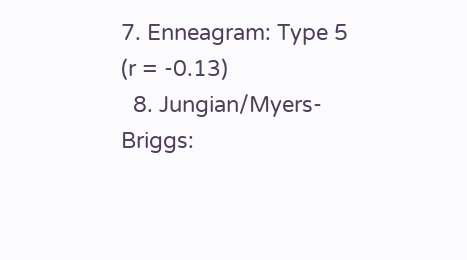7. Enneagram: Type 5 (r = -0.13)
  8. Jungian/Myers-Briggs: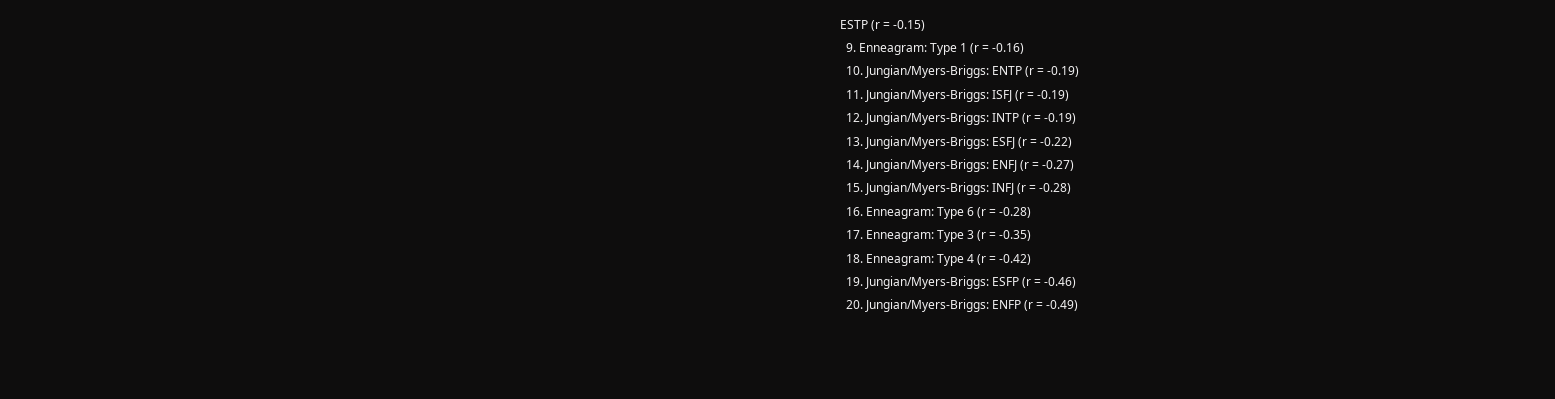ESTP (r = -0.15)
  9. Enneagram: Type 1 (r = -0.16)
  10. Jungian/Myers-Briggs: ENTP (r = -0.19)
  11. Jungian/Myers-Briggs: ISFJ (r = -0.19)
  12. Jungian/Myers-Briggs: INTP (r = -0.19)
  13. Jungian/Myers-Briggs: ESFJ (r = -0.22)
  14. Jungian/Myers-Briggs: ENFJ (r = -0.27)
  15. Jungian/Myers-Briggs: INFJ (r = -0.28)
  16. Enneagram: Type 6 (r = -0.28)
  17. Enneagram: Type 3 (r = -0.35)
  18. Enneagram: Type 4 (r = -0.42)
  19. Jungian/Myers-Briggs: ESFP (r = -0.46)
  20. Jungian/Myers-Briggs: ENFP (r = -0.49)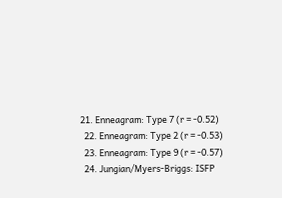21. Enneagram: Type 7 (r = -0.52)
  22. Enneagram: Type 2 (r = -0.53)
  23. Enneagram: Type 9 (r = -0.57)
  24. Jungian/Myers-Briggs: ISFP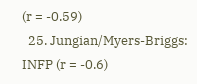(r = -0.59)
  25. Jungian/Myers-Briggs: INFP (r = -0.6)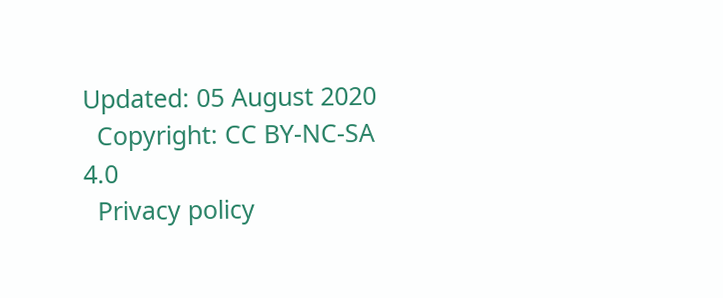Updated: 05 August 2020
  Copyright: CC BY-NC-SA 4.0
  Privacy policy